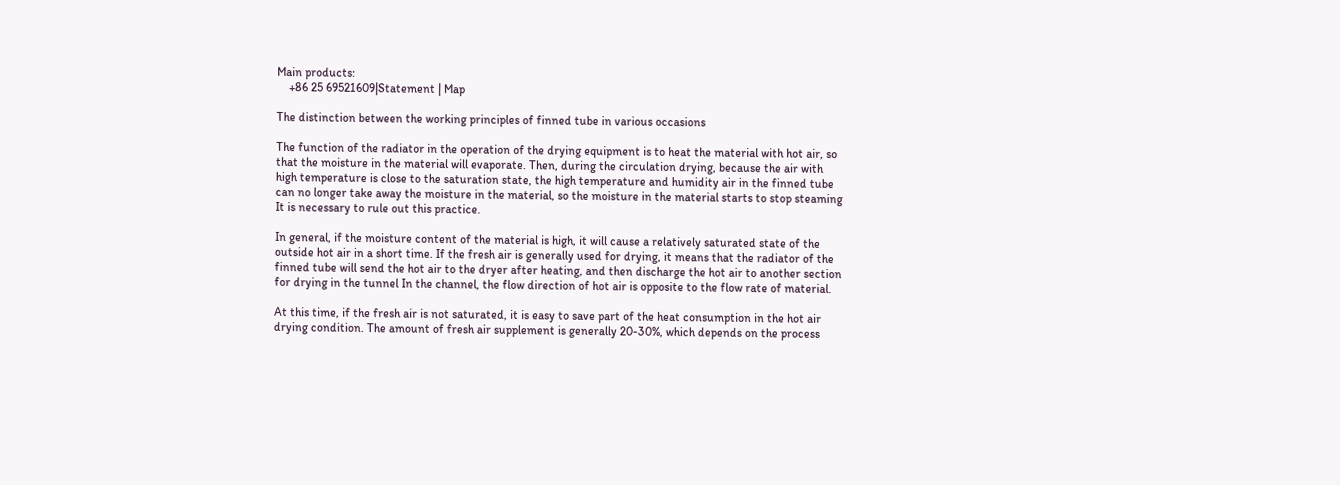Main products:
    +86 25 69521609|Statement | Map

The distinction between the working principles of finned tube in various occasions

The function of the radiator in the operation of the drying equipment is to heat the material with hot air, so that the moisture in the material will evaporate. Then, during the circulation drying, because the air with high temperature is close to the saturation state, the high temperature and humidity air in the finned tube can no longer take away the moisture in the material, so the moisture in the material starts to stop steaming It is necessary to rule out this practice.

In general, if the moisture content of the material is high, it will cause a relatively saturated state of the outside hot air in a short time. If the fresh air is generally used for drying, it means that the radiator of the finned tube will send the hot air to the dryer after heating, and then discharge the hot air to another section for drying in the tunnel In the channel, the flow direction of hot air is opposite to the flow rate of material.

At this time, if the fresh air is not saturated, it is easy to save part of the heat consumption in the hot air drying condition. The amount of fresh air supplement is generally 20-30%, which depends on the process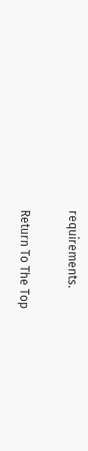requirements.

Return To The Top